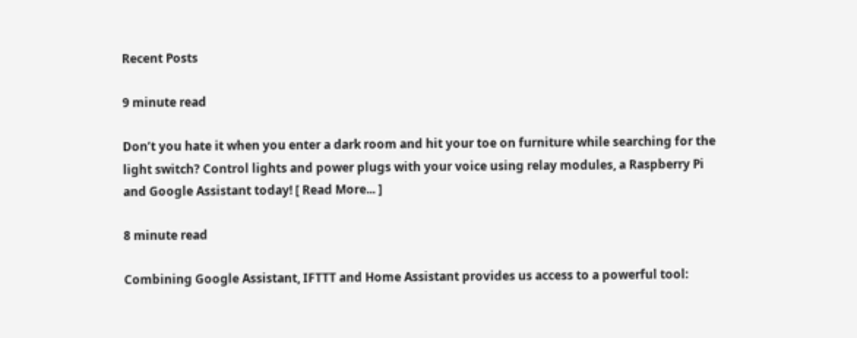Recent Posts

9 minute read

Don’t you hate it when you enter a dark room and hit your toe on furniture while searching for the light switch? Control lights and power plugs with your voice using relay modules, a Raspberry Pi and Google Assistant today! [ Read More... ]

8 minute read

Combining Google Assistant, IFTTT and Home Assistant provides us access to a powerful tool: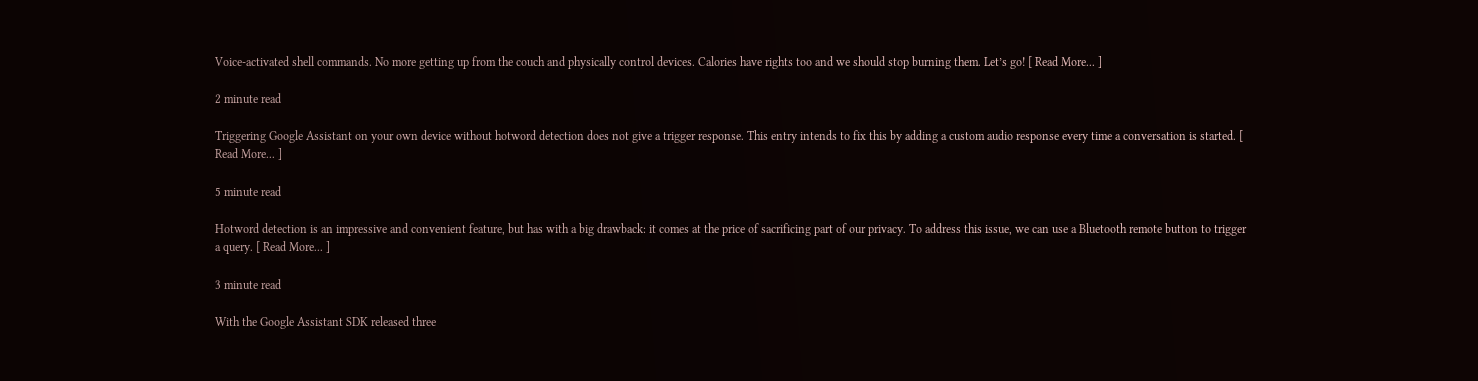Voice-activated shell commands. No more getting up from the couch and physically control devices. Calories have rights too and we should stop burning them. Let’s go! [ Read More... ]

2 minute read

Triggering Google Assistant on your own device without hotword detection does not give a trigger response. This entry intends to fix this by adding a custom audio response every time a conversation is started. [ Read More... ]

5 minute read

Hotword detection is an impressive and convenient feature, but has with a big drawback: it comes at the price of sacrificing part of our privacy. To address this issue, we can use a Bluetooth remote button to trigger a query. [ Read More... ]

3 minute read

With the Google Assistant SDK released three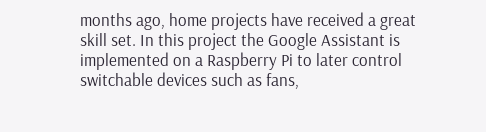months ago, home projects have received a great skill set. In this project the Google Assistant is implemented on a Raspberry Pi to later control switchable devices such as fans,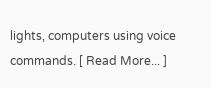lights, computers using voice commands. [ Read More... ]